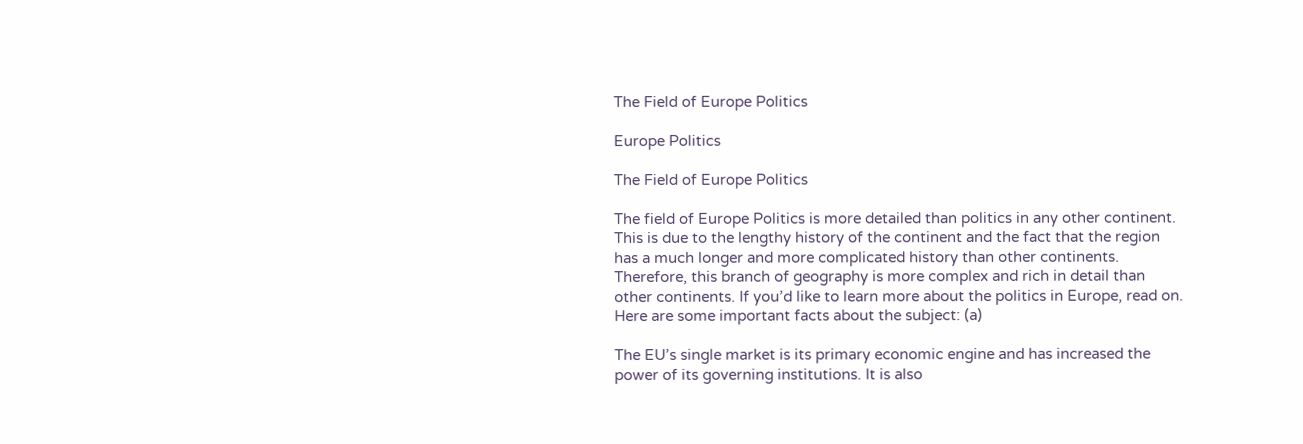The Field of Europe Politics

Europe Politics

The Field of Europe Politics

The field of Europe Politics is more detailed than politics in any other continent. This is due to the lengthy history of the continent and the fact that the region has a much longer and more complicated history than other continents. Therefore, this branch of geography is more complex and rich in detail than other continents. If you’d like to learn more about the politics in Europe, read on. Here are some important facts about the subject: (a)

The EU’s single market is its primary economic engine and has increased the power of its governing institutions. It is also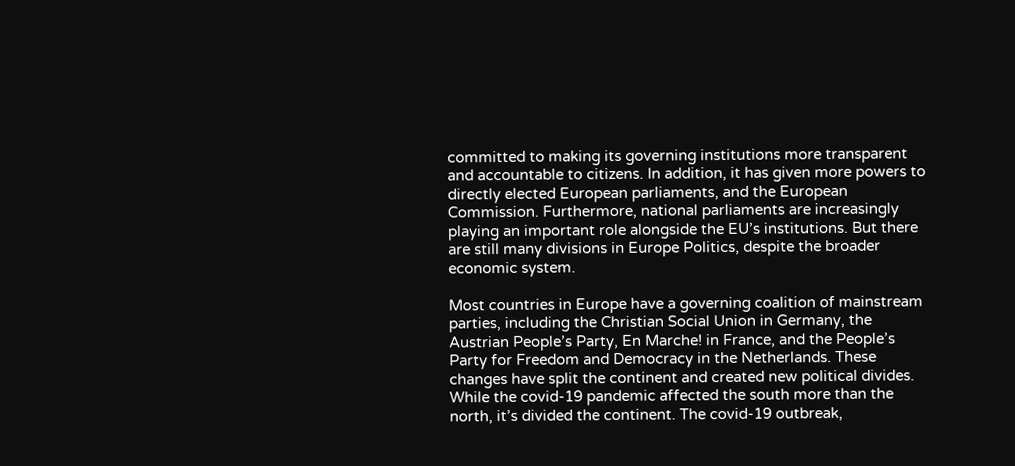committed to making its governing institutions more transparent and accountable to citizens. In addition, it has given more powers to directly elected European parliaments, and the European Commission. Furthermore, national parliaments are increasingly playing an important role alongside the EU’s institutions. But there are still many divisions in Europe Politics, despite the broader economic system.

Most countries in Europe have a governing coalition of mainstream parties, including the Christian Social Union in Germany, the Austrian People’s Party, En Marche! in France, and the People’s Party for Freedom and Democracy in the Netherlands. These changes have split the continent and created new political divides. While the covid-19 pandemic affected the south more than the north, it’s divided the continent. The covid-19 outbreak,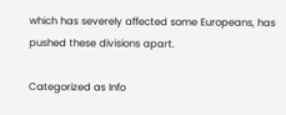which has severely affected some Europeans, has pushed these divisions apart.

Categorized as Info